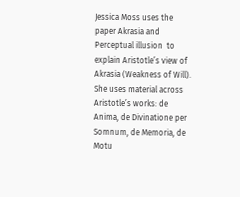Jessica Moss uses the paper Akrasia and Perceptual illusion  to explain Aristotle’s view of Akrasia (Weakness of Will). She uses material across Aristotle’s works: de Anima, de Divinatione per Somnum, de Memoria, de Motu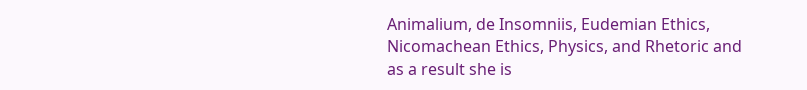Animalium, de Insomniis, Eudemian Ethics, Nicomachean Ethics, Physics, and Rhetoric and as a result she is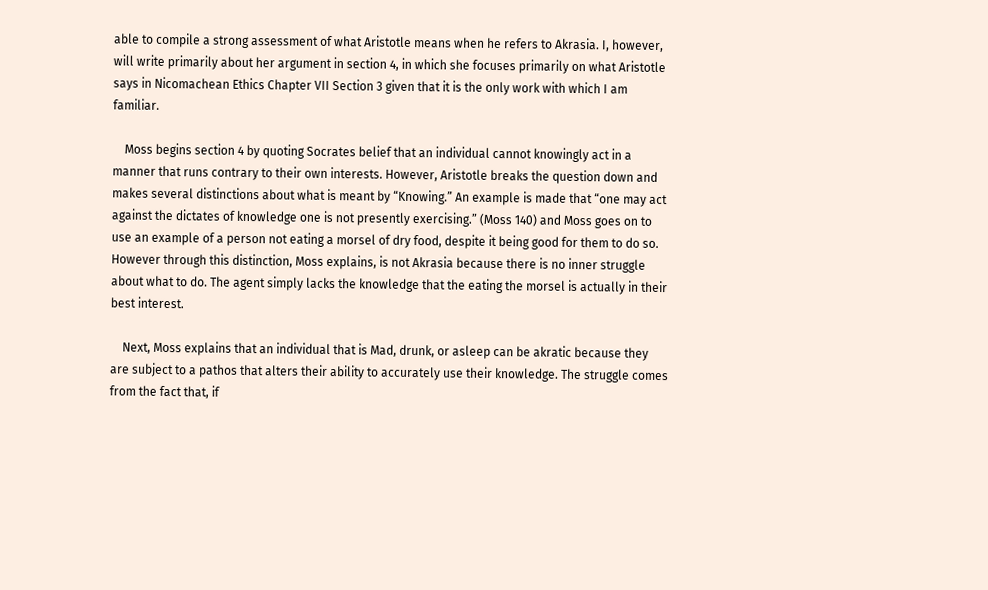able to compile a strong assessment of what Aristotle means when he refers to Akrasia. I, however, will write primarily about her argument in section 4, in which she focuses primarily on what Aristotle says in Nicomachean Ethics Chapter VII Section 3 given that it is the only work with which I am familiar.

    Moss begins section 4 by quoting Socrates belief that an individual cannot knowingly act in a manner that runs contrary to their own interests. However, Aristotle breaks the question down and makes several distinctions about what is meant by “Knowing.” An example is made that “one may act against the dictates of knowledge one is not presently exercising.” (Moss 140) and Moss goes on to use an example of a person not eating a morsel of dry food, despite it being good for them to do so. However through this distinction, Moss explains, is not Akrasia because there is no inner struggle about what to do. The agent simply lacks the knowledge that the eating the morsel is actually in their best interest.

    Next, Moss explains that an individual that is Mad, drunk, or asleep can be akratic because they are subject to a pathos that alters their ability to accurately use their knowledge. The struggle comes from the fact that, if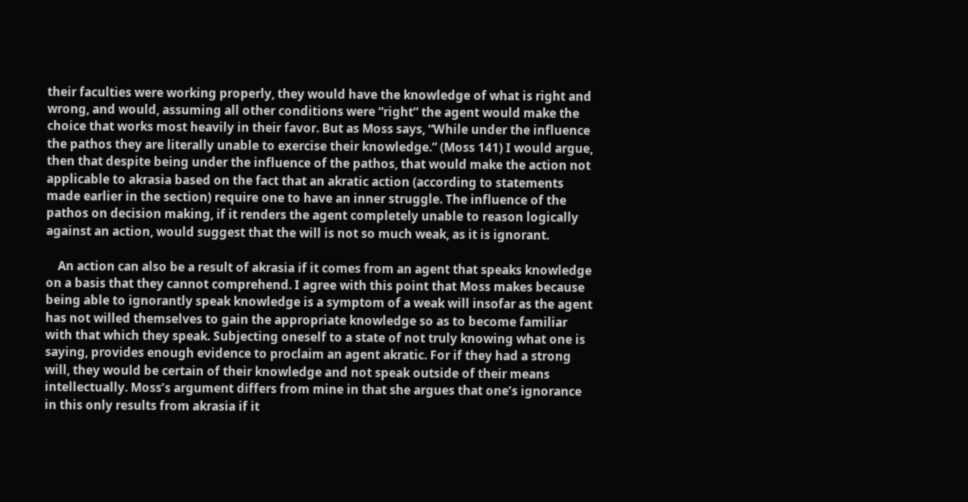their faculties were working properly, they would have the knowledge of what is right and wrong, and would, assuming all other conditions were “right” the agent would make the choice that works most heavily in their favor. But as Moss says, “While under the influence the pathos they are literally unable to exercise their knowledge.” (Moss 141) I would argue, then that despite being under the influence of the pathos, that would make the action not applicable to akrasia based on the fact that an akratic action (according to statements made earlier in the section) require one to have an inner struggle. The influence of the pathos on decision making, if it renders the agent completely unable to reason logically against an action, would suggest that the will is not so much weak, as it is ignorant.

    An action can also be a result of akrasia if it comes from an agent that speaks knowledge on a basis that they cannot comprehend. I agree with this point that Moss makes because being able to ignorantly speak knowledge is a symptom of a weak will insofar as the agent has not willed themselves to gain the appropriate knowledge so as to become familiar with that which they speak. Subjecting oneself to a state of not truly knowing what one is saying, provides enough evidence to proclaim an agent akratic. For if they had a strong will, they would be certain of their knowledge and not speak outside of their means intellectually. Moss’s argument differs from mine in that she argues that one’s ignorance in this only results from akrasia if it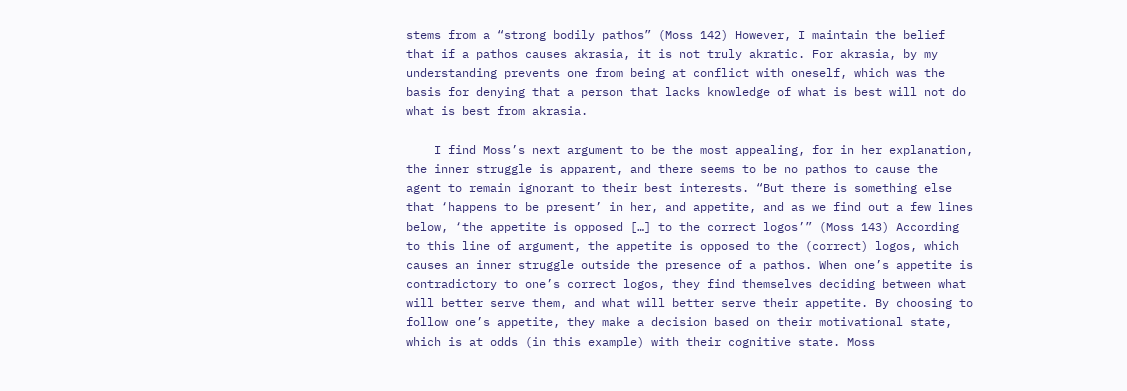stems from a “strong bodily pathos” (Moss 142) However, I maintain the belief that if a pathos causes akrasia, it is not truly akratic. For akrasia, by my understanding prevents one from being at conflict with oneself, which was the basis for denying that a person that lacks knowledge of what is best will not do what is best from akrasia.

    I find Moss’s next argument to be the most appealing, for in her explanation, the inner struggle is apparent, and there seems to be no pathos to cause the agent to remain ignorant to their best interests. “But there is something else that ‘happens to be present’ in her, and appetite, and as we find out a few lines below, ‘the appetite is opposed […] to the correct logos’” (Moss 143) According to this line of argument, the appetite is opposed to the (correct) logos, which causes an inner struggle outside the presence of a pathos. When one’s appetite is contradictory to one’s correct logos, they find themselves deciding between what will better serve them, and what will better serve their appetite. By choosing to follow one’s appetite, they make a decision based on their motivational state, which is at odds (in this example) with their cognitive state. Moss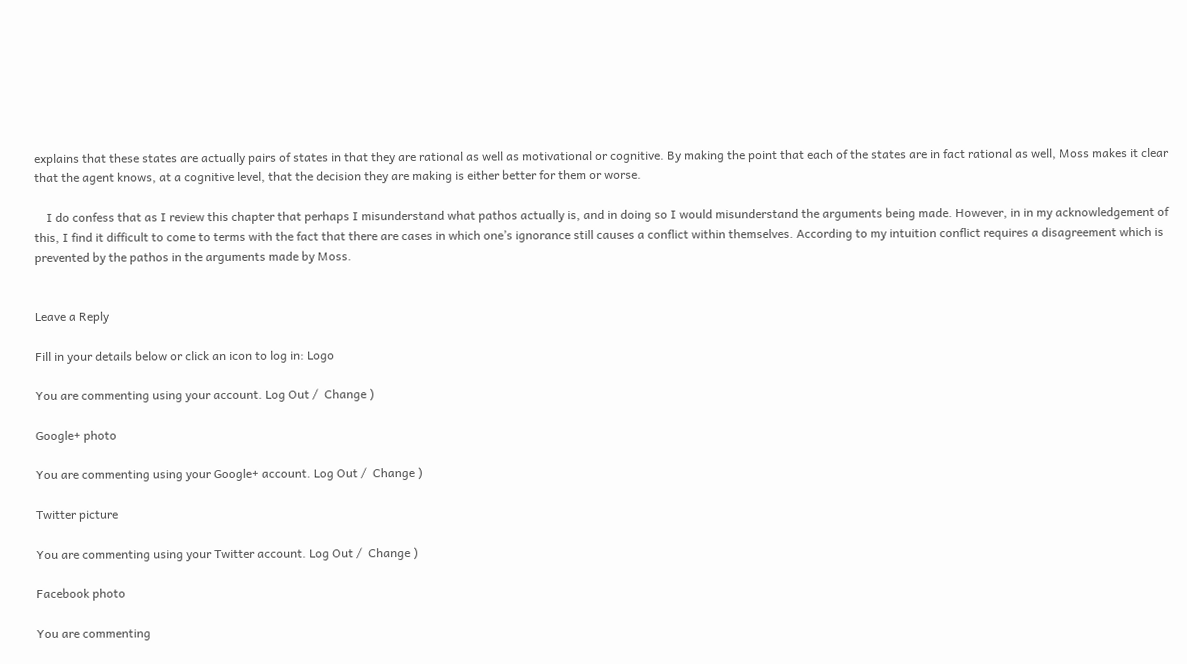explains that these states are actually pairs of states in that they are rational as well as motivational or cognitive. By making the point that each of the states are in fact rational as well, Moss makes it clear that the agent knows, at a cognitive level, that the decision they are making is either better for them or worse.

    I do confess that as I review this chapter that perhaps I misunderstand what pathos actually is, and in doing so I would misunderstand the arguments being made. However, in in my acknowledgement of this, I find it difficult to come to terms with the fact that there are cases in which one’s ignorance still causes a conflict within themselves. According to my intuition conflict requires a disagreement which is prevented by the pathos in the arguments made by Moss.


Leave a Reply

Fill in your details below or click an icon to log in: Logo

You are commenting using your account. Log Out /  Change )

Google+ photo

You are commenting using your Google+ account. Log Out /  Change )

Twitter picture

You are commenting using your Twitter account. Log Out /  Change )

Facebook photo

You are commenting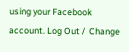using your Facebook account. Log Out /  Change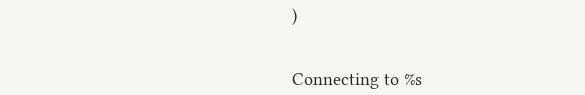)


Connecting to %s